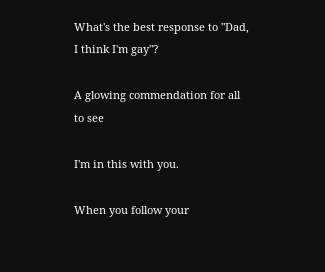What's the best response to "Dad, I think I'm gay"?

A glowing commendation for all to see

I'm in this with you.

When you follow your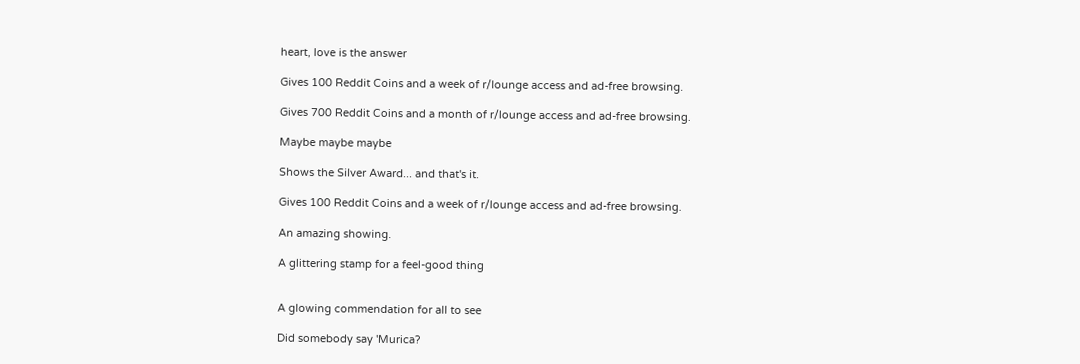heart, love is the answer

Gives 100 Reddit Coins and a week of r/lounge access and ad-free browsing.

Gives 700 Reddit Coins and a month of r/lounge access and ad-free browsing.

Maybe maybe maybe

Shows the Silver Award... and that's it.

Gives 100 Reddit Coins and a week of r/lounge access and ad-free browsing.

An amazing showing.

A glittering stamp for a feel-good thing


A glowing commendation for all to see

Did somebody say 'Murica?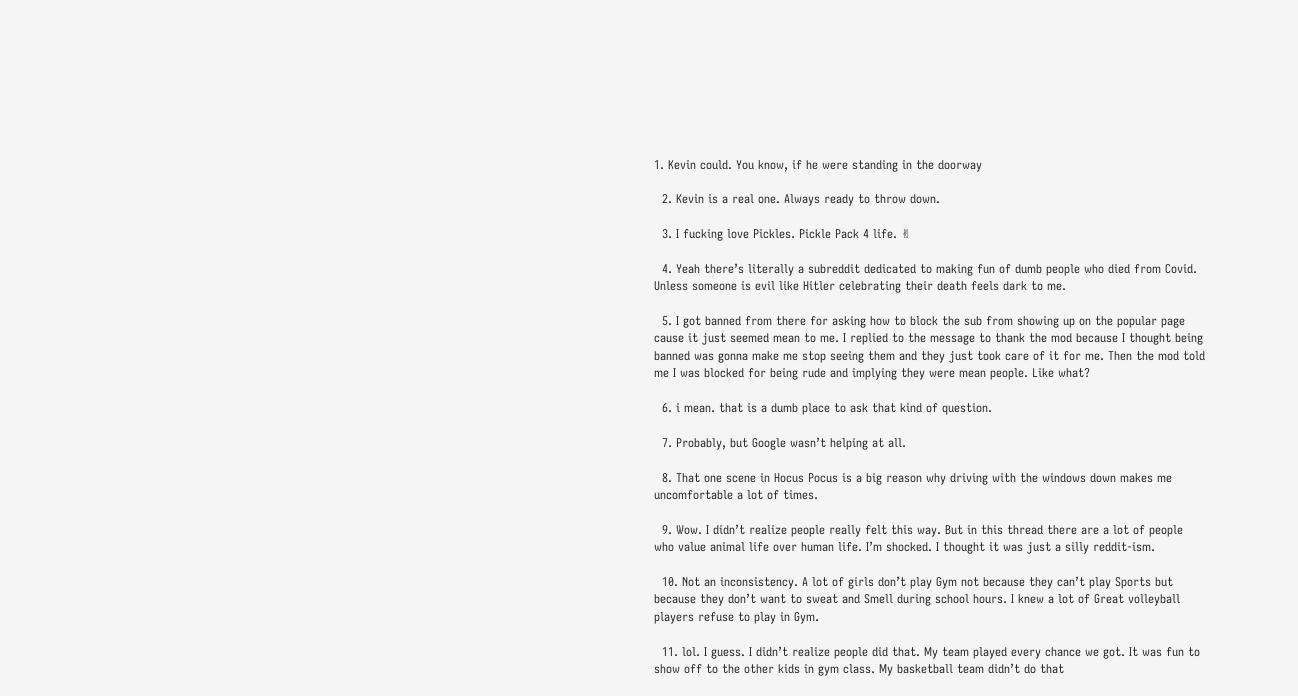1. Kevin could. You know, if he were standing in the doorway

  2. Kevin is a real one. Always ready to throw down.

  3. I fucking love Pickles. Pickle Pack 4 life. ✌

  4. Yeah there’s literally a subreddit dedicated to making fun of dumb people who died from Covid. Unless someone is evil like Hitler celebrating their death feels dark to me.

  5. I got banned from there for asking how to block the sub from showing up on the popular page cause it just seemed mean to me. I replied to the message to thank the mod because I thought being banned was gonna make me stop seeing them and they just took care of it for me. Then the mod told me I was blocked for being rude and implying they were mean people. Like what?

  6. i mean. that is a dumb place to ask that kind of question.

  7. Probably, but Google wasn’t helping at all.

  8. That one scene in Hocus Pocus is a big reason why driving with the windows down makes me uncomfortable a lot of times.

  9. Wow. I didn’t realize people really felt this way. But in this thread there are a lot of people who value animal life over human life. I’m shocked. I thought it was just a silly reddit-ism.

  10. Not an inconsistency. A lot of girls don’t play Gym not because they can’t play Sports but because they don’t want to sweat and Smell during school hours. I knew a lot of Great volleyball players refuse to play in Gym.

  11. lol. I guess. I didn’t realize people did that. My team played every chance we got. It was fun to show off to the other kids in gym class. My basketball team didn’t do that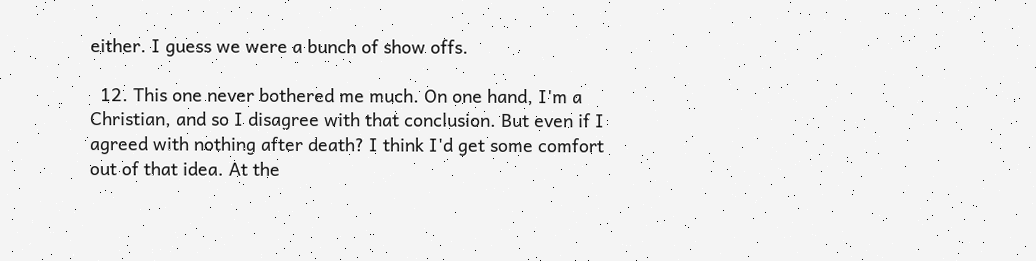either. I guess we were a bunch of show offs.

  12. This one never bothered me much. On one hand, I'm a Christian, and so I disagree with that conclusion. But even if I agreed with nothing after death? I think I'd get some comfort out of that idea. At the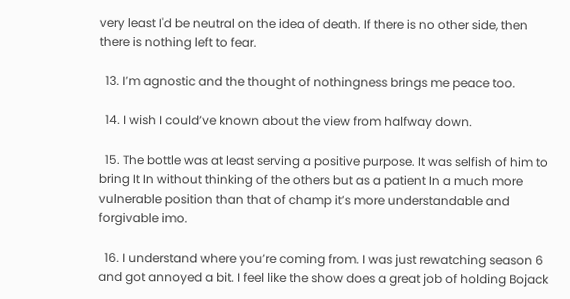very least I'd be neutral on the idea of death. If there is no other side, then there is nothing left to fear.

  13. I’m agnostic and the thought of nothingness brings me peace too.

  14. I wish I could’ve known about the view from halfway down.

  15. The bottle was at least serving a positive purpose. It was selfish of him to bring It In without thinking of the others but as a patient In a much more vulnerable position than that of champ it’s more understandable and forgivable imo.

  16. I understand where you’re coming from. I was just rewatching season 6 and got annoyed a bit. I feel like the show does a great job of holding Bojack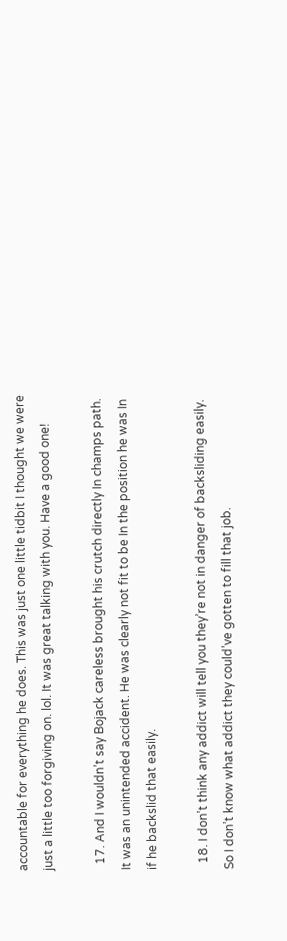accountable for everything he does. This was just one little tidbit I thought we were just a little too forgiving on. lol. It was great talking with you. Have a good one!

  17. And I wouldn’t say Bojack careless brought his crutch directly In champs path. It was an unintended accident. He was clearly not fit to be In the position he was In if he backslid that easily.

  18. I don’t think any addict will tell you they’re not in danger of backsliding easily. So I don’t know what addict they could’ve gotten to fill that job.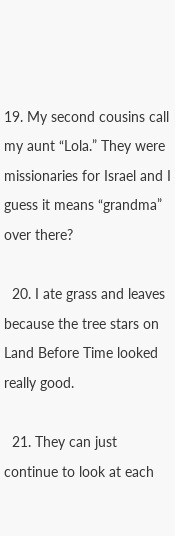19. My second cousins call my aunt “Lola.” They were missionaries for Israel and I guess it means “grandma” over there?

  20. I ate grass and leaves because the tree stars on Land Before Time looked really good.

  21. They can just continue to look at each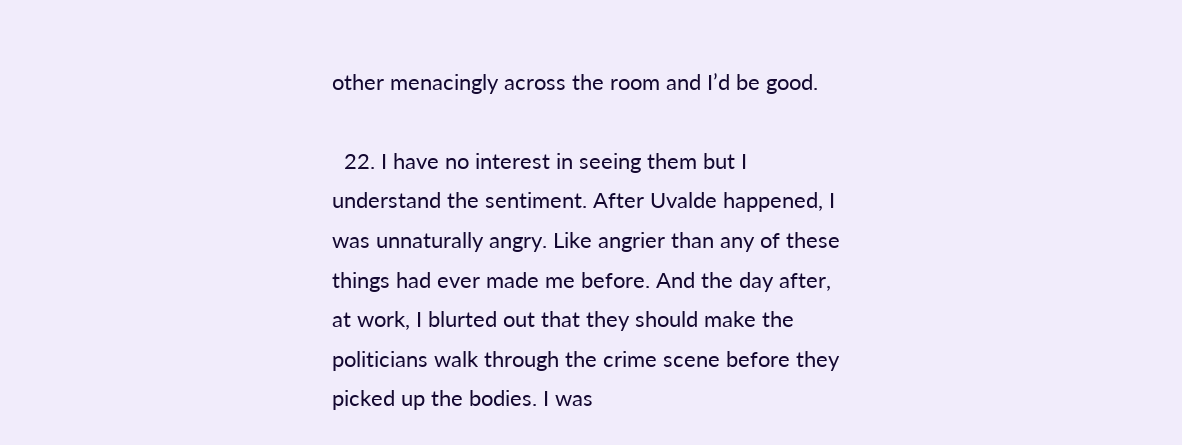other menacingly across the room and I’d be good.

  22. I have no interest in seeing them but I understand the sentiment. After Uvalde happened, I was unnaturally angry. Like angrier than any of these things had ever made me before. And the day after, at work, I blurted out that they should make the politicians walk through the crime scene before they picked up the bodies. I was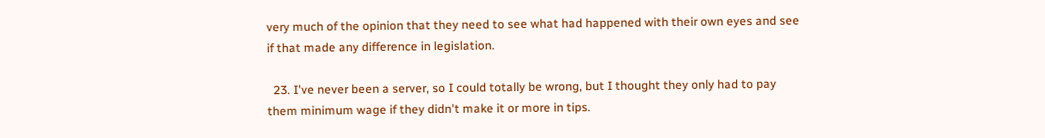very much of the opinion that they need to see what had happened with their own eyes and see if that made any difference in legislation.

  23. I've never been a server, so I could totally be wrong, but I thought they only had to pay them minimum wage if they didn't make it or more in tips.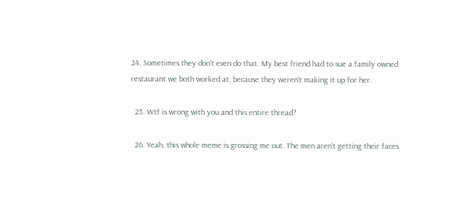24. Sometimes they don’t even do that. My best friend had to sue a family owned restaurant we both worked at, because they weren’t making it up for her.

  25. Wtf is wrong with you and this entire thread?

  26. Yeah, this whole meme is grossing me out. The men aren’t getting their faces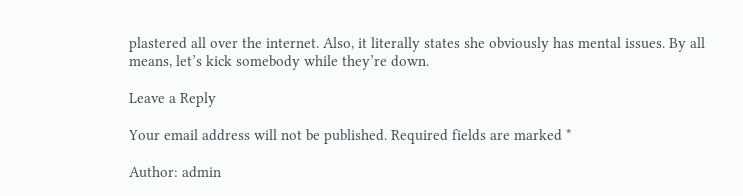plastered all over the internet. Also, it literally states she obviously has mental issues. By all means, let’s kick somebody while they’re down.

Leave a Reply

Your email address will not be published. Required fields are marked *

Author: admin